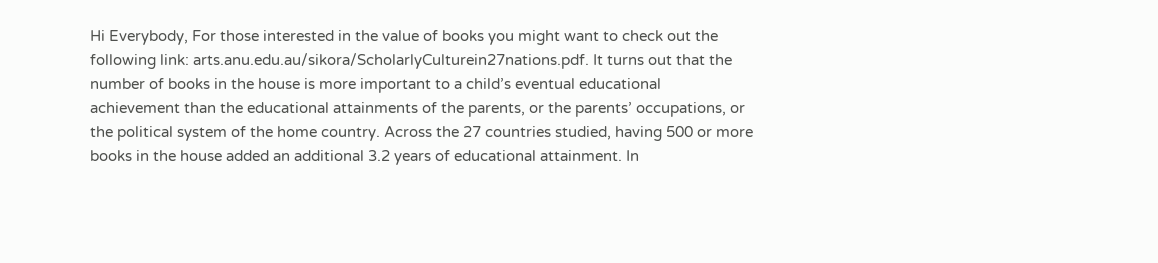Hi Everybody, For those interested in the value of books you might want to check out the following link: arts.anu.edu.au/sikora/ScholarlyCulturein27nations.pdf. It turns out that the number of books in the house is more important to a child’s eventual educational achievement than the educational attainments of the parents, or the parents’ occupations, or the political system of the home country. Across the 27 countries studied, having 500 or more books in the house added an additional 3.2 years of educational attainment. In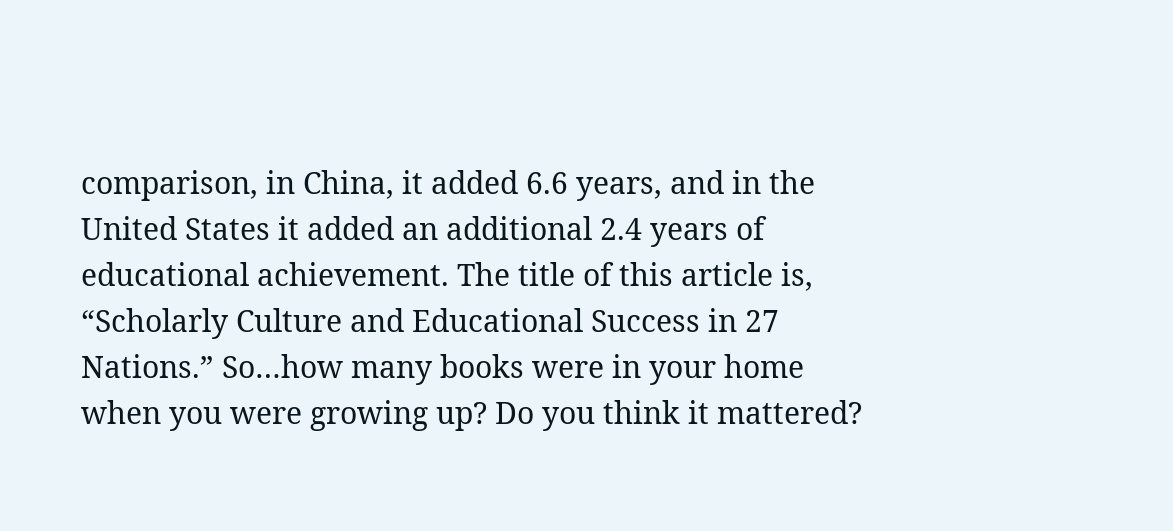comparison, in China, it added 6.6 years, and in the United States it added an additional 2.4 years of educational achievement. The title of this article is, “Scholarly Culture and Educational Success in 27 Nations.” So…how many books were in your home when you were growing up? Do you think it mattered?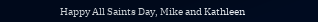Happy All Saints Day, Mike and Kathleen